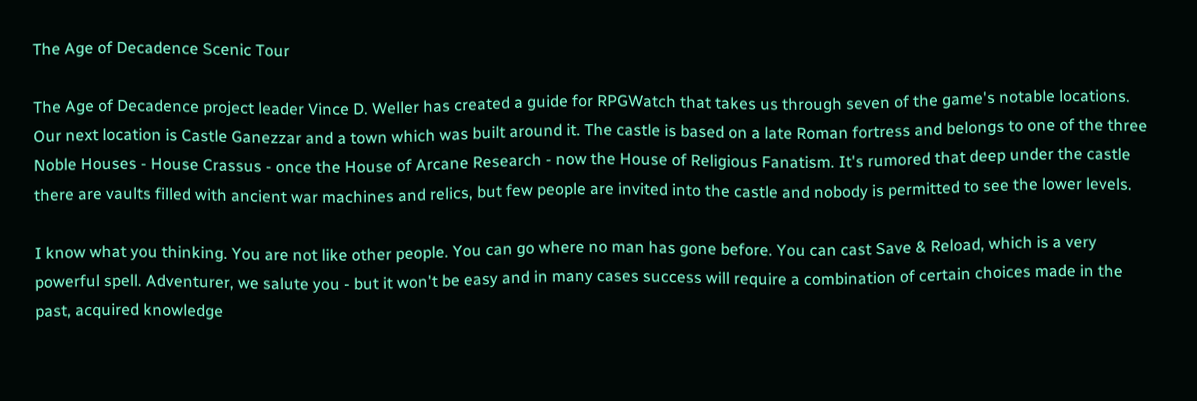The Age of Decadence Scenic Tour

The Age of Decadence project leader Vince D. Weller has created a guide for RPGWatch that takes us through seven of the game's notable locations.
Our next location is Castle Ganezzar and a town which was built around it. The castle is based on a late Roman fortress and belongs to one of the three Noble Houses - House Crassus - once the House of Arcane Research - now the House of Religious Fanatism. It's rumored that deep under the castle there are vaults filled with ancient war machines and relics, but few people are invited into the castle and nobody is permitted to see the lower levels.

I know what you thinking. You are not like other people. You can go where no man has gone before. You can cast Save & Reload, which is a very powerful spell. Adventurer, we salute you - but it won't be easy and in many cases success will require a combination of certain choices made in the past, acquired knowledge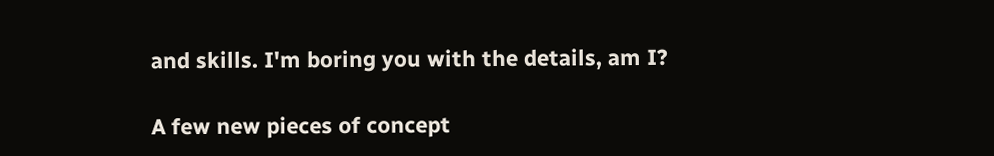and skills. I'm boring you with the details, am I?

A few new pieces of concept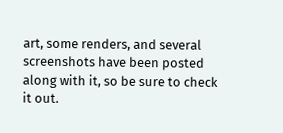art, some renders, and several screenshots have been posted along with it, so be sure to check it out.